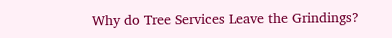Why do Tree Services Leave the Grindings?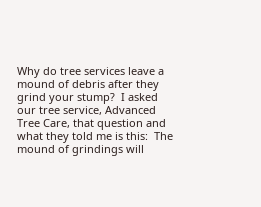Why do tree services leave a mound of debris after they grind your stump?  I asked our tree service, Advanced Tree Care, that question and what they told me is this:  The mound of grindings will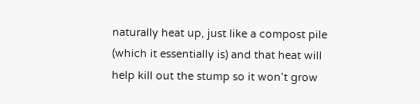naturally heat up, just like a compost pile (which it essentially is) and that heat will help kill out the stump so it won’t grow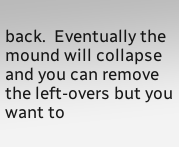back.  Eventually the mound will collapse and you can remove the left-overs but you want to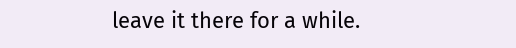leave it there for a while.